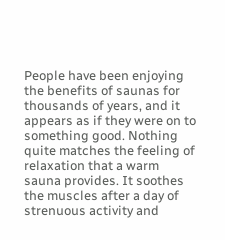People have been enjoying the benefits of saunas for thousands of years, and it appears as if they were on to something good. Nothing quite matches the feeling of relaxation that a warm sauna provides. It soothes the muscles after a day of strenuous activity and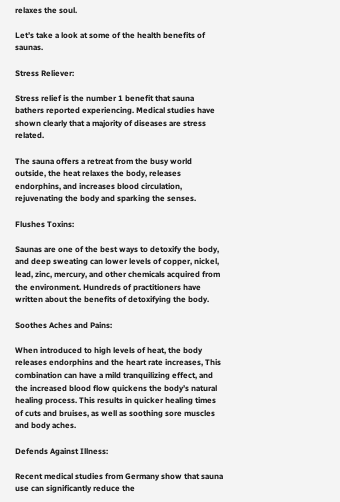relaxes the soul.

Let’s take a look at some of the health benefits of saunas.

Stress Reliever:

Stress relief is the number 1 benefit that sauna bathers reported experiencing. Medical studies have shown clearly that a majority of diseases are stress related.

The sauna offers a retreat from the busy world outside, the heat relaxes the body, releases endorphins, and increases blood circulation, rejuvenating the body and sparking the senses.

Flushes Toxins:

Saunas are one of the best ways to detoxify the body, and deep sweating can lower levels of copper, nickel, lead, zinc, mercury, and other chemicals acquired from the environment. Hundreds of practitioners have written about the benefits of detoxifying the body.

Soothes Aches and Pains:

When introduced to high levels of heat, the body releases endorphins and the heart rate increases, This combination can have a mild tranquilizing effect, and the increased blood flow quickens the body’s natural healing process. This results in quicker healing times of cuts and bruises, as well as soothing sore muscles and body aches.

Defends Against Illness:

Recent medical studies from Germany show that sauna use can significantly reduce the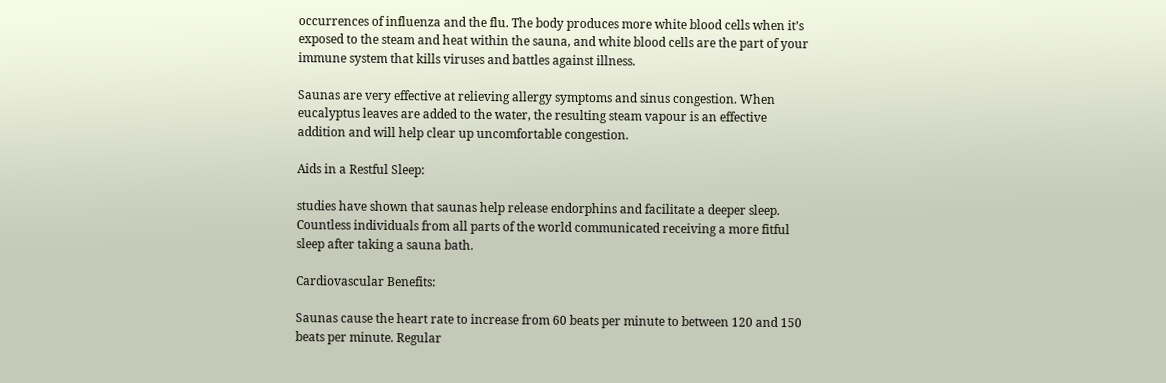occurrences of influenza and the flu. The body produces more white blood cells when it’s exposed to the steam and heat within the sauna, and white blood cells are the part of your immune system that kills viruses and battles against illness.

Saunas are very effective at relieving allergy symptoms and sinus congestion. When eucalyptus leaves are added to the water, the resulting steam vapour is an effective addition and will help clear up uncomfortable congestion.

Aids in a Restful Sleep:

studies have shown that saunas help release endorphins and facilitate a deeper sleep. Countless individuals from all parts of the world communicated receiving a more fitful sleep after taking a sauna bath.

Cardiovascular Benefits:

Saunas cause the heart rate to increase from 60 beats per minute to between 120 and 150 beats per minute. Regular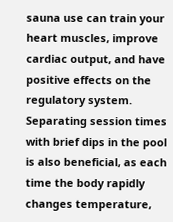sauna use can train your heart muscles, improve cardiac output, and have positive effects on the regulatory system. Separating session times with brief dips in the pool is also beneficial, as each time the body rapidly changes temperature,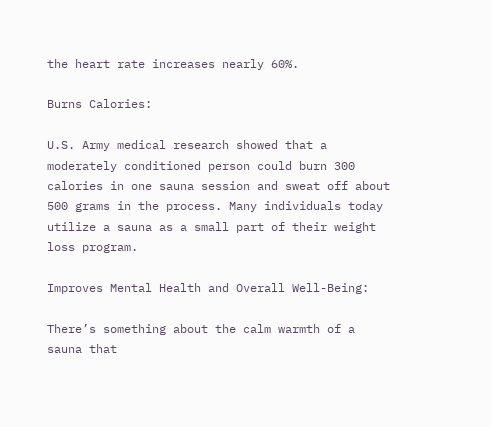the heart rate increases nearly 60%.

Burns Calories:

U.S. Army medical research showed that a moderately conditioned person could burn 300 calories in one sauna session and sweat off about 500 grams in the process. Many individuals today utilize a sauna as a small part of their weight loss program.

Improves Mental Health and Overall Well-Being:

There’s something about the calm warmth of a sauna that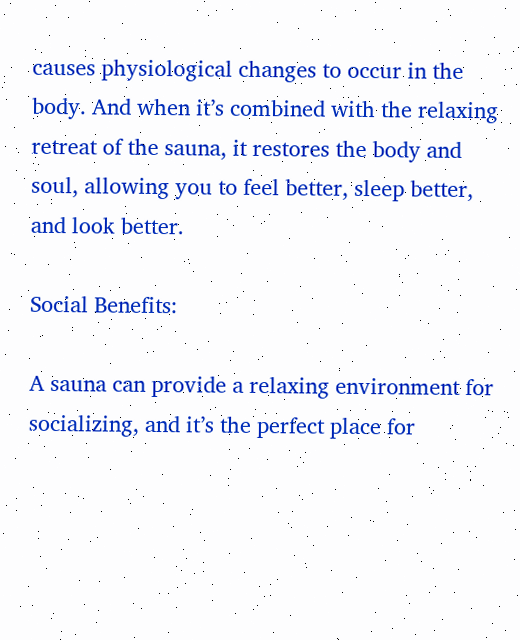causes physiological changes to occur in the body. And when it’s combined with the relaxing retreat of the sauna, it restores the body and soul, allowing you to feel better, sleep better, and look better.

Social Benefits:

A sauna can provide a relaxing environment for socializing, and it’s the perfect place for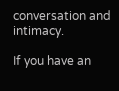conversation and intimacy.

If you have an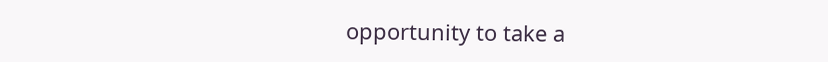opportunity to take a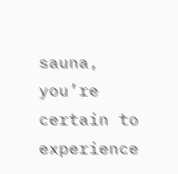sauna, you’re certain to experience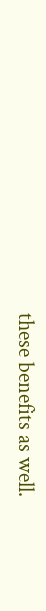these benefits as well.